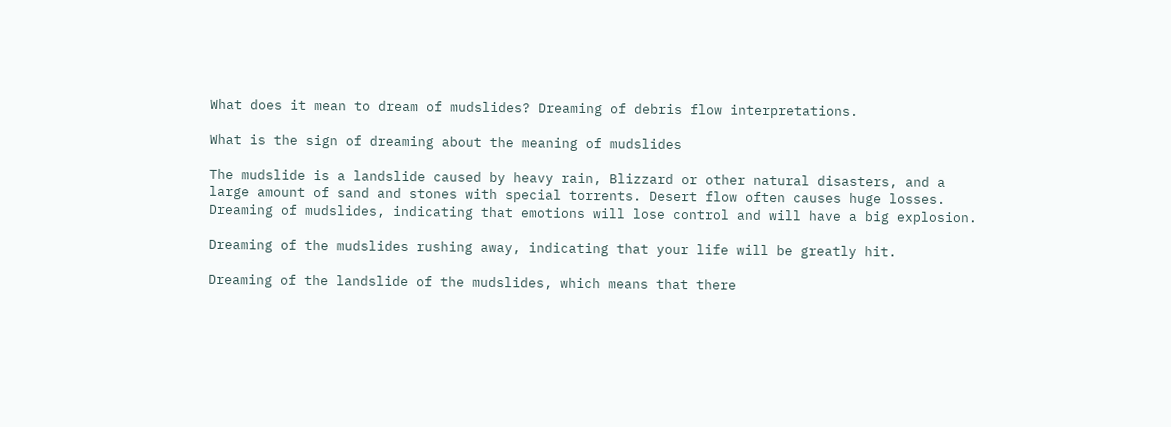What does it mean to dream of mudslides? Dreaming of debris flow interpretations.

What is the sign of dreaming about the meaning of mudslides

The mudslide is a landslide caused by heavy rain, Blizzard or other natural disasters, and a large amount of sand and stones with special torrents. Desert flow often causes huge losses. Dreaming of mudslides, indicating that emotions will lose control and will have a big explosion.

Dreaming of the mudslides rushing away, indicating that your life will be greatly hit.

Dreaming of the landslide of the mudslides, which means that there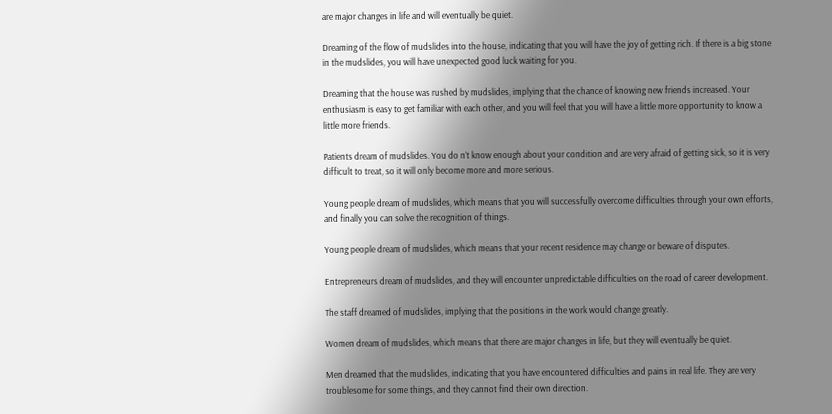are major changes in life and will eventually be quiet.

Dreaming of the flow of mudslides into the house, indicating that you will have the joy of getting rich. If there is a big stone in the mudslides, you will have unexpected good luck waiting for you.

Dreaming that the house was rushed by mudslides, implying that the chance of knowing new friends increased. Your enthusiasm is easy to get familiar with each other, and you will feel that you will have a little more opportunity to know a little more friends.

Patients dream of mudslides. You do n’t know enough about your condition and are very afraid of getting sick, so it is very difficult to treat, so it will only become more and more serious.

Young people dream of mudslides, which means that you will successfully overcome difficulties through your own efforts, and finally you can solve the recognition of things.

Young people dream of mudslides, which means that your recent residence may change or beware of disputes.

Entrepreneurs dream of mudslides, and they will encounter unpredictable difficulties on the road of career development.

The staff dreamed of mudslides, implying that the positions in the work would change greatly.

Women dream of mudslides, which means that there are major changes in life, but they will eventually be quiet.

Men dreamed that the mudslides, indicating that you have encountered difficulties and pains in real life. They are very troublesome for some things, and they cannot find their own direction.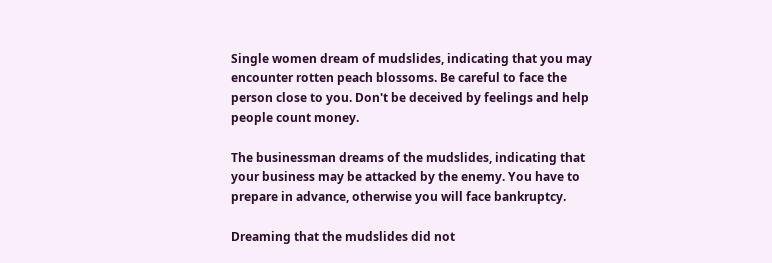Single women dream of mudslides, indicating that you may encounter rotten peach blossoms. Be careful to face the person close to you. Don't be deceived by feelings and help people count money.

The businessman dreams of the mudslides, indicating that your business may be attacked by the enemy. You have to prepare in advance, otherwise you will face bankruptcy.

Dreaming that the mudslides did not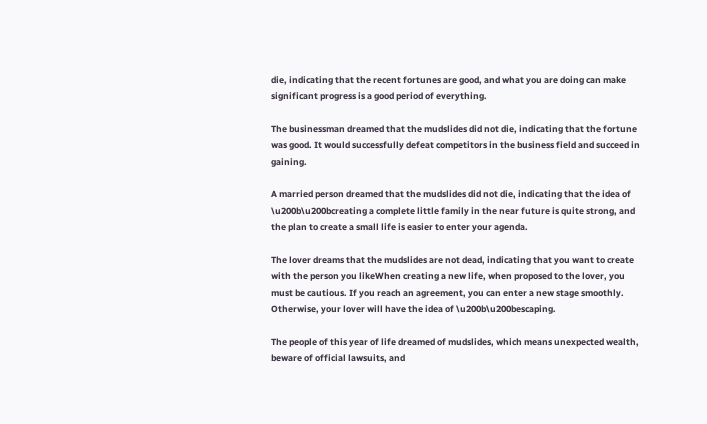die, indicating that the recent fortunes are good, and what you are doing can make significant progress is a good period of everything.

The businessman dreamed that the mudslides did not die, indicating that the fortune was good. It would successfully defeat competitors in the business field and succeed in gaining.

A married person dreamed that the mudslides did not die, indicating that the idea of \u200b\u200bcreating a complete little family in the near future is quite strong, and the plan to create a small life is easier to enter your agenda.

The lover dreams that the mudslides are not dead, indicating that you want to create with the person you likeWhen creating a new life, when proposed to the lover, you must be cautious. If you reach an agreement, you can enter a new stage smoothly. Otherwise, your lover will have the idea of \u200b\u200bescaping.

The people of this year of life dreamed of mudslides, which means unexpected wealth, beware of official lawsuits, and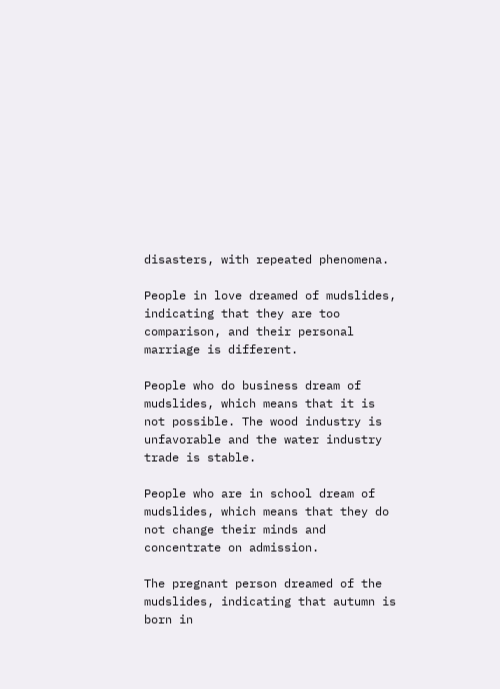disasters, with repeated phenomena.

People in love dreamed of mudslides, indicating that they are too comparison, and their personal marriage is different.

People who do business dream of mudslides, which means that it is not possible. The wood industry is unfavorable and the water industry trade is stable.

People who are in school dream of mudslides, which means that they do not change their minds and concentrate on admission.

The pregnant person dreamed of the mudslides, indicating that autumn is born in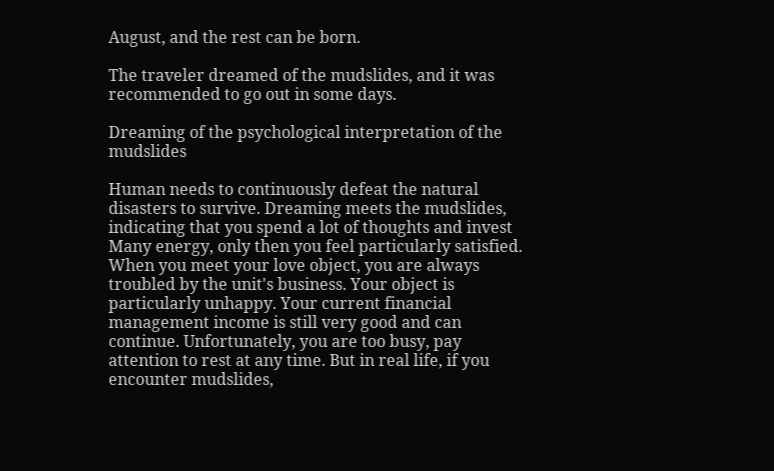August, and the rest can be born.

The traveler dreamed of the mudslides, and it was recommended to go out in some days.

Dreaming of the psychological interpretation of the mudslides

Human needs to continuously defeat the natural disasters to survive. Dreaming meets the mudslides, indicating that you spend a lot of thoughts and invest Many energy, only then you feel particularly satisfied. When you meet your love object, you are always troubled by the unit's business. Your object is particularly unhappy. Your current financial management income is still very good and can continue. Unfortunately, you are too busy, pay attention to rest at any time. But in real life, if you encounter mudslides,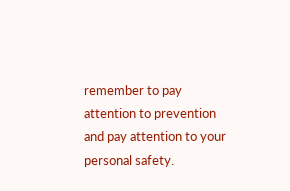remember to pay attention to prevention and pay attention to your personal safety.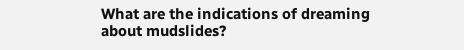What are the indications of dreaming about mudslides?